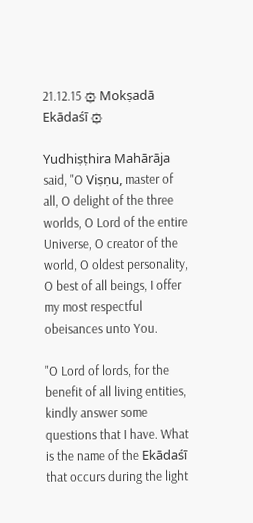21.12.15 ۞ Mokṣadā Ekādaśī ۞

Yudhiṣṭhira Mahārāja said, "O Viṣṇu, master of all, O delight of the three worlds, O Lord of the entire Universe, O creator of the world, O oldest personality, O best of all beings, I offer my most respectful obeisances unto You.

"O Lord of lords, for the benefit of all living entities, kindly answer some questions that I have. What is the name of the Ekādaśī that occurs during the light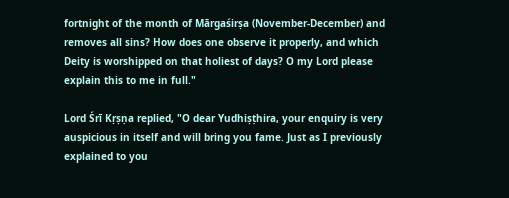fortnight of the month of Mārgaśirṣa (November-December) and removes all sins? How does one observe it properly, and which Deity is worshipped on that holiest of days? O my Lord please explain this to me in full."

Lord Śrī Kṛṣṇa replied, "O dear Yudhiṣṭhira, your enquiry is very auspicious in itself and will bring you fame. Just as I previously explained to you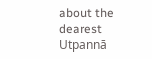about the dearest Utpannā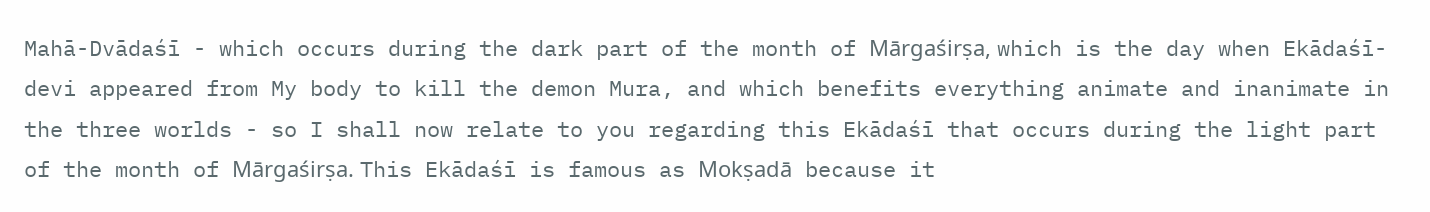Mahā-Dvādaśī - which occurs during the dark part of the month of Mārgaśirṣa, which is the day when Ekādaśī-devi appeared from My body to kill the demon Mura, and which benefits everything animate and inanimate in the three worlds - so I shall now relate to you regarding this Ekādaśī that occurs during the light part of the month of Mārgaśirṣa. This Ekādaśī is famous as Mokṣadā because it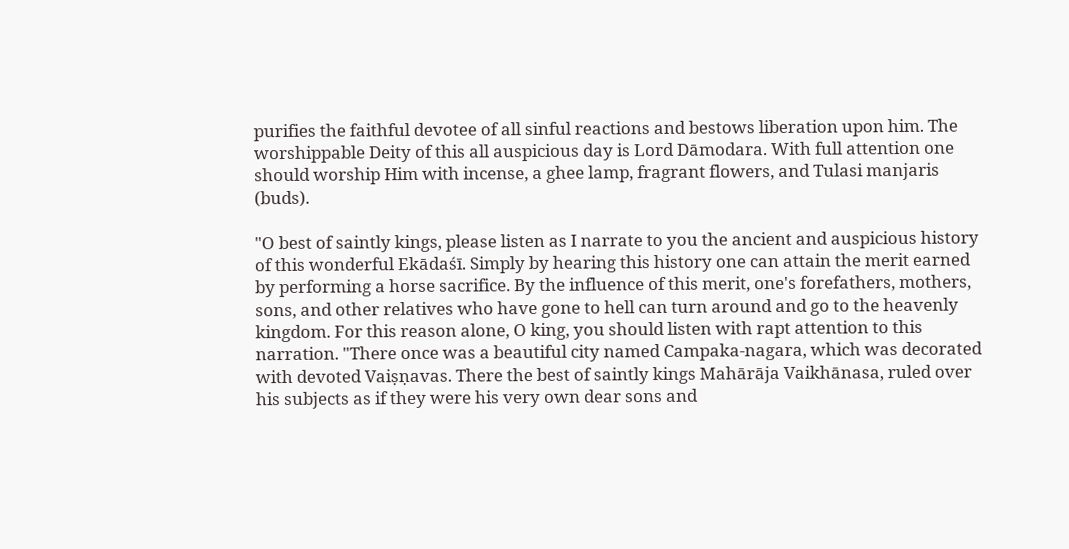purifies the faithful devotee of all sinful reactions and bestows liberation upon him. The worshippable Deity of this all auspicious day is Lord Dāmodara. With full attention one should worship Him with incense, a ghee lamp, fragrant flowers, and Tulasi manjaris (buds).

"O best of saintly kings, please listen as I narrate to you the ancient and auspicious history of this wonderful Ekādaśī. Simply by hearing this history one can attain the merit earned by performing a horse sacrifice. By the influence of this merit, one's forefathers, mothers, sons, and other relatives who have gone to hell can turn around and go to the heavenly kingdom. For this reason alone, O king, you should listen with rapt attention to this narration. "There once was a beautiful city named Campaka-nagara, which was decorated with devoted Vaiṣṇavas. There the best of saintly kings Mahārāja Vaikhānasa, ruled over his subjects as if they were his very own dear sons and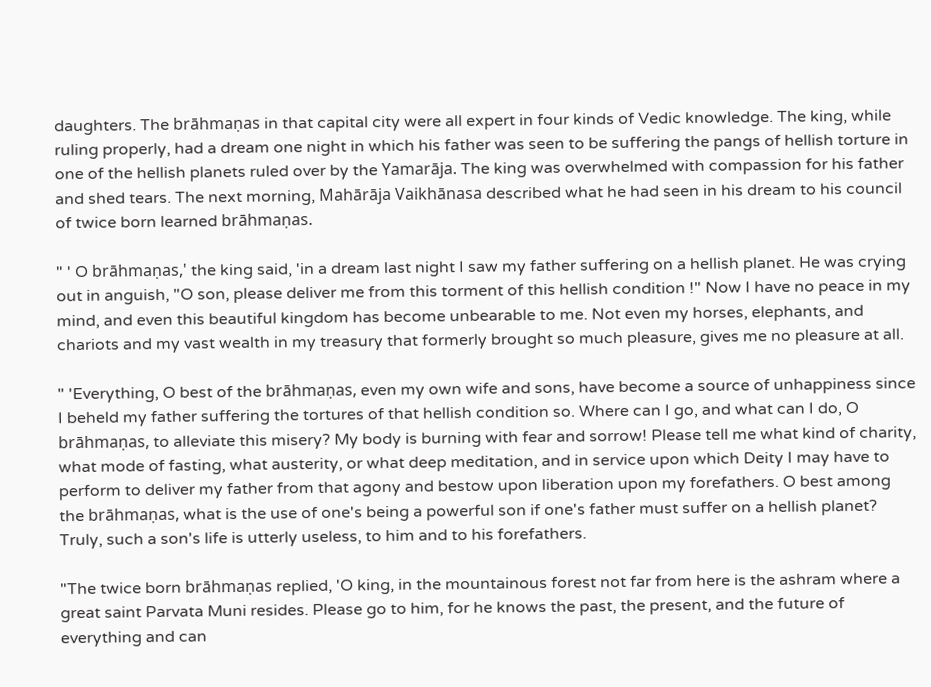daughters. The brāhmaṇas in that capital city were all expert in four kinds of Vedic knowledge. The king, while ruling properly, had a dream one night in which his father was seen to be suffering the pangs of hellish torture in one of the hellish planets ruled over by the Yamarāja. The king was overwhelmed with compassion for his father and shed tears. The next morning, Mahārāja Vaikhānasa described what he had seen in his dream to his council of twice born learned brāhmaṇas.

" ' O brāhmaṇas,' the king said, 'in a dream last night I saw my father suffering on a hellish planet. He was crying out in anguish, "O son, please deliver me from this torment of this hellish condition !" Now I have no peace in my mind, and even this beautiful kingdom has become unbearable to me. Not even my horses, elephants, and chariots and my vast wealth in my treasury that formerly brought so much pleasure, gives me no pleasure at all.

" 'Everything, O best of the brāhmaṇas, even my own wife and sons, have become a source of unhappiness since I beheld my father suffering the tortures of that hellish condition so. Where can I go, and what can I do, O brāhmaṇas, to alleviate this misery? My body is burning with fear and sorrow! Please tell me what kind of charity, what mode of fasting, what austerity, or what deep meditation, and in service upon which Deity I may have to perform to deliver my father from that agony and bestow upon liberation upon my forefathers. O best among the brāhmaṇas, what is the use of one's being a powerful son if one's father must suffer on a hellish planet? Truly, such a son's life is utterly useless, to him and to his forefathers.

"The twice born brāhmaṇas replied, 'O king, in the mountainous forest not far from here is the ashram where a great saint Parvata Muni resides. Please go to him, for he knows the past, the present, and the future of everything and can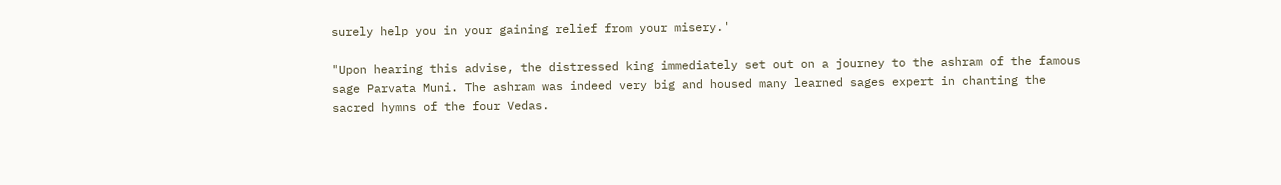surely help you in your gaining relief from your misery.'

"Upon hearing this advise, the distressed king immediately set out on a journey to the ashram of the famous sage Parvata Muni. The ashram was indeed very big and housed many learned sages expert in chanting the sacred hymns of the four Vedas.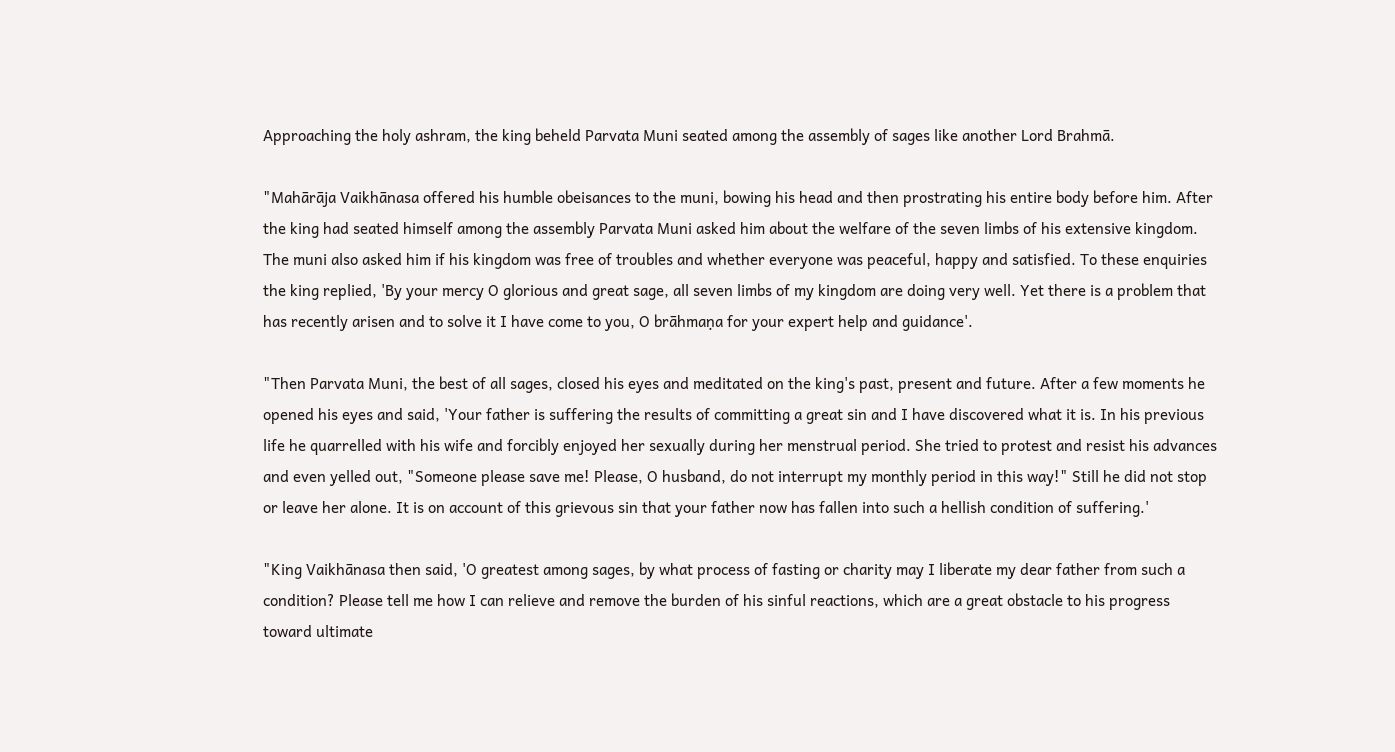Approaching the holy ashram, the king beheld Parvata Muni seated among the assembly of sages like another Lord Brahmā.

"Mahārāja Vaikhānasa offered his humble obeisances to the muni, bowing his head and then prostrating his entire body before him. After the king had seated himself among the assembly Parvata Muni asked him about the welfare of the seven limbs of his extensive kingdom. The muni also asked him if his kingdom was free of troubles and whether everyone was peaceful, happy and satisfied. To these enquiries the king replied, 'By your mercy O glorious and great sage, all seven limbs of my kingdom are doing very well. Yet there is a problem that has recently arisen and to solve it I have come to you, O brāhmaṇa for your expert help and guidance'.

"Then Parvata Muni, the best of all sages, closed his eyes and meditated on the king's past, present and future. After a few moments he opened his eyes and said, 'Your father is suffering the results of committing a great sin and I have discovered what it is. In his previous life he quarrelled with his wife and forcibly enjoyed her sexually during her menstrual period. She tried to protest and resist his advances and even yelled out, "Someone please save me! Please, O husband, do not interrupt my monthly period in this way!" Still he did not stop or leave her alone. It is on account of this grievous sin that your father now has fallen into such a hellish condition of suffering.'

"King Vaikhānasa then said, 'O greatest among sages, by what process of fasting or charity may I liberate my dear father from such a condition? Please tell me how I can relieve and remove the burden of his sinful reactions, which are a great obstacle to his progress toward ultimate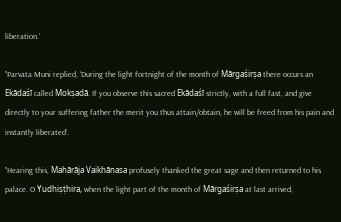liberation.'

"Parvata Muni replied, 'During the light fortnight of the month of Mārgaśirṣa there occurs an Ekādaśī called Mokṣadā. If you observe this sacred Ekādaśī strictly, with a full fast, and give directly to your suffering father the merit you thus attain/obtain, he will be freed from his pain and instantly liberated'.

"Hearing this, Mahārāja Vaikhānasa profusely thanked the great sage and then returned to his palace. O Yudhiṣṭhira, when the light part of the month of Mārgaśirṣa at last arrived,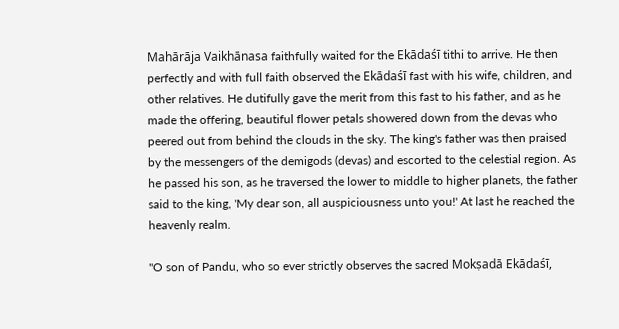Mahārāja Vaikhānasa faithfully waited for the Ekādaśī tithi to arrive. He then perfectly and with full faith observed the Ekādaśī fast with his wife, children, and other relatives. He dutifully gave the merit from this fast to his father, and as he made the offering, beautiful flower petals showered down from the devas who peered out from behind the clouds in the sky. The king's father was then praised by the messengers of the demigods (devas) and escorted to the celestial region. As he passed his son, as he traversed the lower to middle to higher planets, the father said to the king, 'My dear son, all auspiciousness unto you!' At last he reached the heavenly realm.

"O son of Pandu, who so ever strictly observes the sacred Mokṣadā Ekādaśī,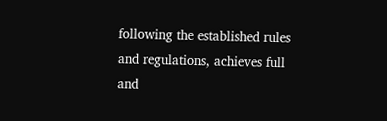following the established rules and regulations, achieves full and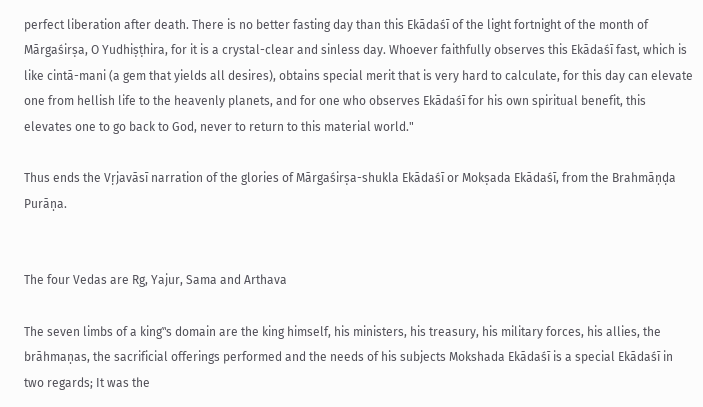perfect liberation after death. There is no better fasting day than this Ekādaśī of the light fortnight of the month of Mārgaśirṣa, O Yudhiṣṭhira, for it is a crystal-clear and sinless day. Whoever faithfully observes this Ekādaśī fast, which is like cintā-mani (a gem that yields all desires), obtains special merit that is very hard to calculate, for this day can elevate one from hellish life to the heavenly planets, and for one who observes Ekādaśī for his own spiritual benefit, this elevates one to go back to God, never to return to this material world."

Thus ends the Vṛjavāsī narration of the glories of Mārgaśirṣa-shukla Ekādaśī or Mokṣada Ekādaśī, from the Brahmāṇḍa Purāṇa.


The four Vedas are Rg, Yajur, Sama and Arthava

The seven limbs of a king‟s domain are the king himself, his ministers, his treasury, his military forces, his allies, the brāhmaṇas, the sacrificial offerings performed and the needs of his subjects Mokshada Ekādaśī is a special Ekādaśī in two regards; It was the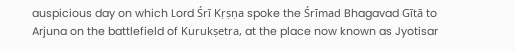auspicious day on which Lord Śrī Kṛṣṇa spoke the Śrīmad Bhagavad Gītā to Arjuna on the battlefield of Kurukṣetra, at the place now known as Jyotisar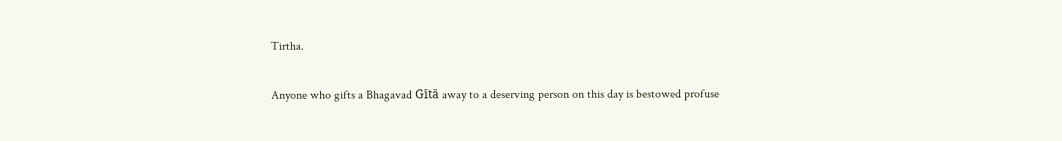Tirtha.

Anyone who gifts a Bhagavad Gītā away to a deserving person on this day is bestowed profuse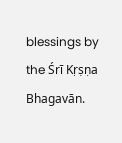blessings by the Śrī Kṛṣṇa Bhagavān.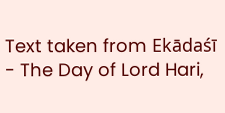Text taken from Ekādaśī - The Day of Lord Hari,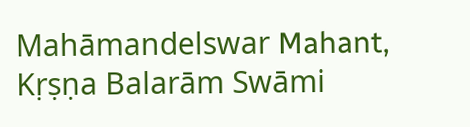Mahāmandelswar Mahant, Kṛṣṇa Balarām Swāmi